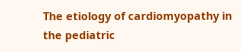The etiology of cardiomyopathy in the pediatric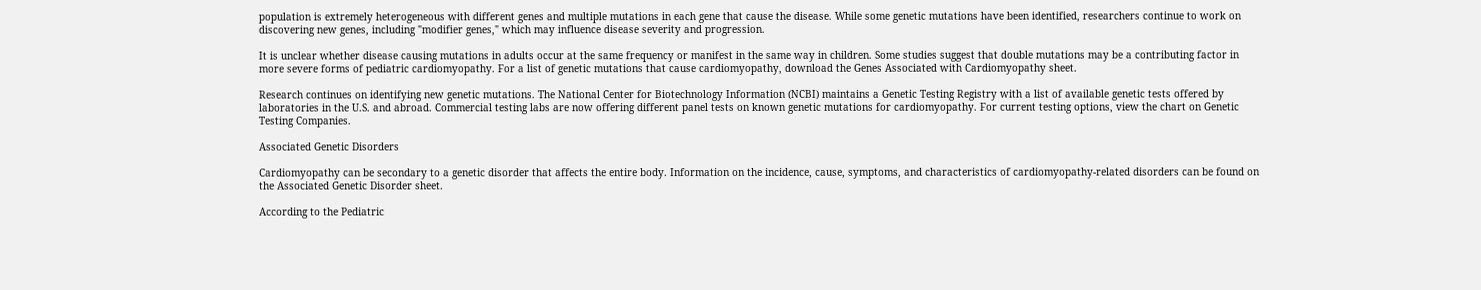population is extremely heterogeneous with different genes and multiple mutations in each gene that cause the disease. While some genetic mutations have been identified, researchers continue to work on discovering new genes, including "modifier genes," which may influence disease severity and progression.

It is unclear whether disease causing mutations in adults occur at the same frequency or manifest in the same way in children. Some studies suggest that double mutations may be a contributing factor in more severe forms of pediatric cardiomyopathy. For a list of genetic mutations that cause cardiomyopathy, download the Genes Associated with Cardiomyopathy sheet.

Research continues on identifying new genetic mutations. The National Center for Biotechnology Information (NCBI) maintains a Genetic Testing Registry with a list of available genetic tests offered by laboratories in the U.S. and abroad. Commercial testing labs are now offering different panel tests on known genetic mutations for cardiomyopathy. For current testing options, view the chart on Genetic Testing Companies.

Associated Genetic Disorders

Cardiomyopathy can be secondary to a genetic disorder that affects the entire body. Information on the incidence, cause, symptoms, and characteristics of cardiomyopathy-related disorders can be found on the Associated Genetic Disorder sheet.

According to the Pediatric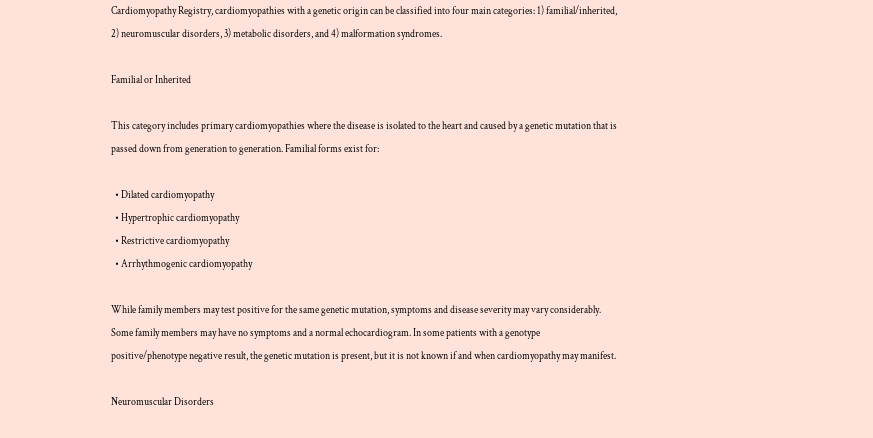Cardiomyopathy Registry, cardiomyopathies with a genetic origin can be classified into four main categories: 1) familial/inherited, 2) neuromuscular disorders, 3) metabolic disorders, and 4) malformation syndromes.

Familial or Inherited

This category includes primary cardiomyopathies where the disease is isolated to the heart and caused by a genetic mutation that is passed down from generation to generation. Familial forms exist for:

  • Dilated cardiomyopathy
  • Hypertrophic cardiomyopathy
  • Restrictive cardiomyopathy
  • Arrhythmogenic cardiomyopathy

While family members may test positive for the same genetic mutation, symptoms and disease severity may vary considerably. Some family members may have no symptoms and a normal echocardiogram. In some patients with a genotype positive/phenotype negative result, the genetic mutation is present, but it is not known if and when cardiomyopathy may manifest.

Neuromuscular Disorders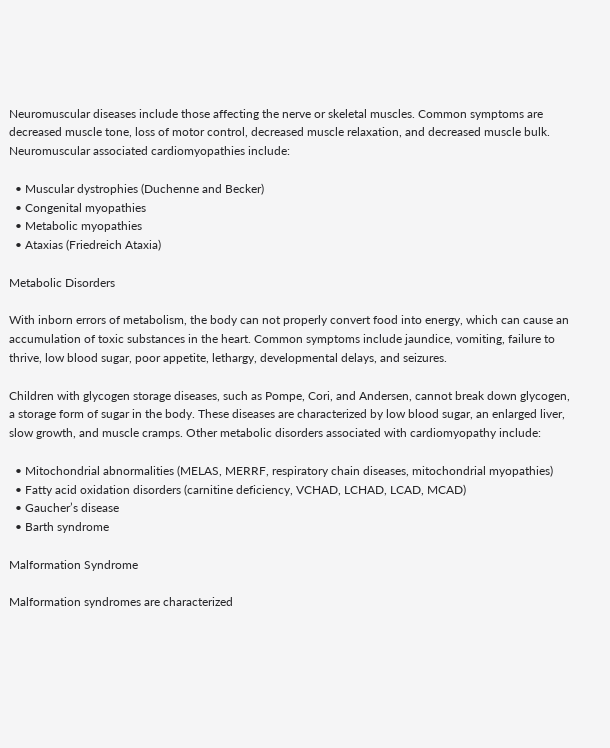Neuromuscular diseases include those affecting the nerve or skeletal muscles. Common symptoms are decreased muscle tone, loss of motor control, decreased muscle relaxation, and decreased muscle bulk. Neuromuscular associated cardiomyopathies include:

  • Muscular dystrophies (Duchenne and Becker)
  • Congenital myopathies
  • Metabolic myopathies
  • Ataxias (Friedreich Ataxia)

Metabolic Disorders

With inborn errors of metabolism, the body can not properly convert food into energy, which can cause an accumulation of toxic substances in the heart. Common symptoms include jaundice, vomiting, failure to thrive, low blood sugar, poor appetite, lethargy, developmental delays, and seizures.

Children with glycogen storage diseases, such as Pompe, Cori, and Andersen, cannot break down glycogen, a storage form of sugar in the body. These diseases are characterized by low blood sugar, an enlarged liver, slow growth, and muscle cramps. Other metabolic disorders associated with cardiomyopathy include:

  • Mitochondrial abnormalities (MELAS, MERRF, respiratory chain diseases, mitochondrial myopathies)
  • Fatty acid oxidation disorders (carnitine deficiency, VCHAD, LCHAD, LCAD, MCAD)
  • Gaucher’s disease
  • Barth syndrome

Malformation Syndrome

Malformation syndromes are characterized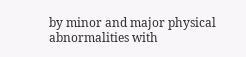by minor and major physical abnormalities with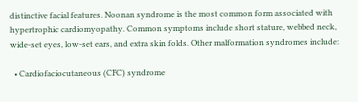distinctive facial features. Noonan syndrome is the most common form associated with hypertrophic cardiomyopathy. Common symptoms include short stature, webbed neck, wide-set eyes, low-set ears, and extra skin folds. Other malformation syndromes include:

  • Cardiofaciocutaneous (CFC) syndrome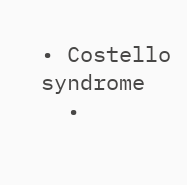• Costello syndrome
  •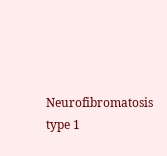Neurofibromatosis type 1